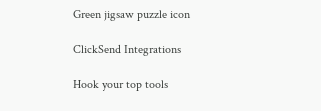Green jigsaw puzzle icon

ClickSend Integrations

Hook your top tools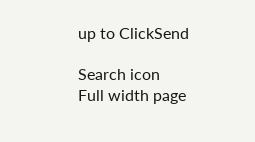up to ClickSend

Search icon
Full width page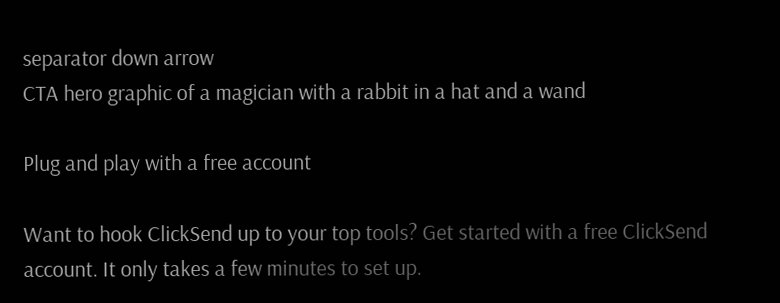separator down arrow
CTA hero graphic of a magician with a rabbit in a hat and a wand

Plug and play with a free account

Want to hook ClickSend up to your top tools? Get started with a free ClickSend account. It only takes a few minutes to set up.